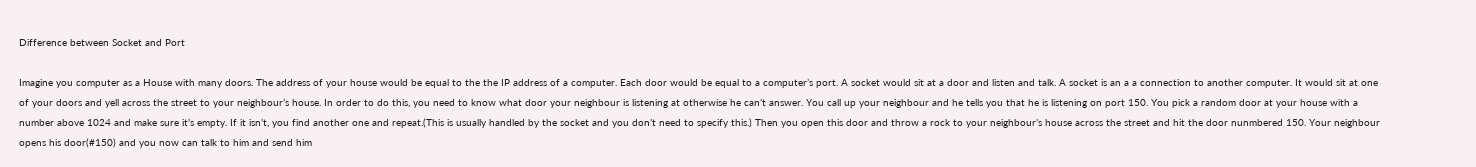Difference between Socket and Port

Imagine you computer as a House with many doors. The address of your house would be equal to the the IP address of a computer. Each door would be equal to a computer’s port. A socket would sit at a door and listen and talk. A socket is an a a connection to another computer. It would sit at one of your doors and yell across the street to your neighbour’s house. In order to do this, you need to know what door your neighbour is listening at otherwise he can’t answer. You call up your neighbour and he tells you that he is listening on port 150. You pick a random door at your house with a number above 1024 and make sure it’s empty. If it isn’t, you find another one and repeat.(This is usually handled by the socket and you don’t need to specify this.) Then you open this door and throw a rock to your neighbour’s house across the street and hit the door nunmbered 150. Your neighbour opens his door(#150) and you now can talk to him and send him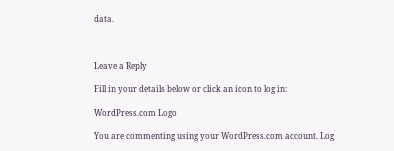data.



Leave a Reply

Fill in your details below or click an icon to log in:

WordPress.com Logo

You are commenting using your WordPress.com account. Log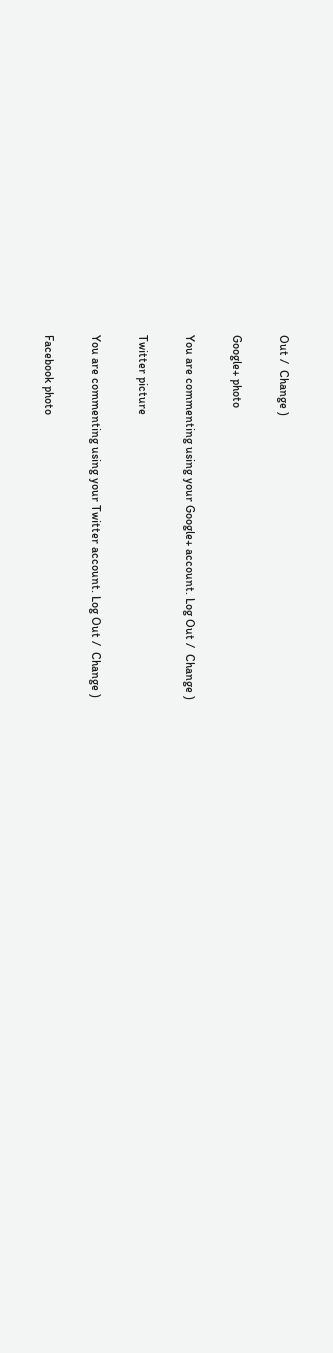Out /  Change )

Google+ photo

You are commenting using your Google+ account. Log Out /  Change )

Twitter picture

You are commenting using your Twitter account. Log Out /  Change )

Facebook photo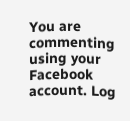You are commenting using your Facebook account. Log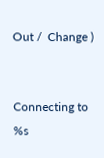Out /  Change )


Connecting to %s